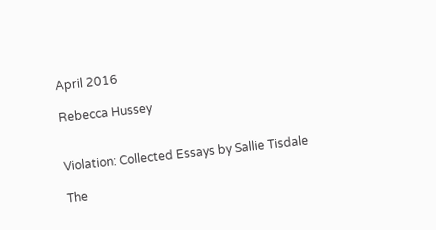April 2016

Rebecca Hussey


Violation: Collected Essays by Sallie Tisdale

The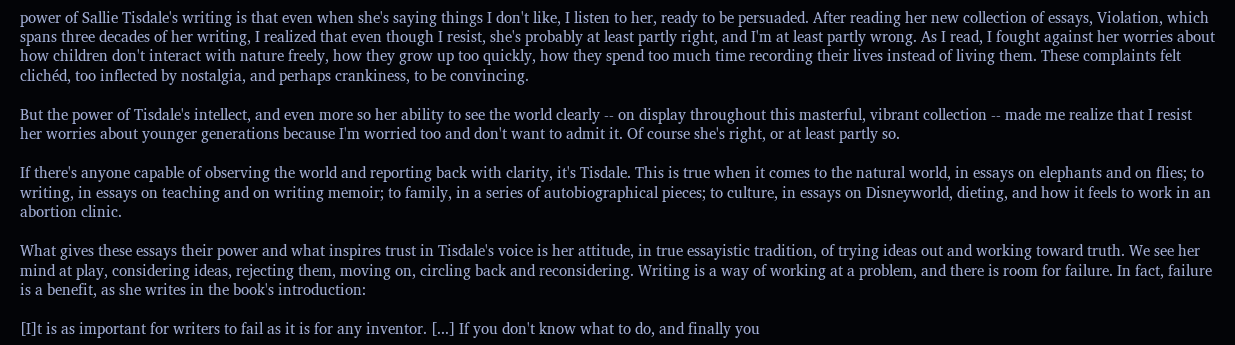power of Sallie Tisdale's writing is that even when she's saying things I don't like, I listen to her, ready to be persuaded. After reading her new collection of essays, Violation, which spans three decades of her writing, I realized that even though I resist, she's probably at least partly right, and I'm at least partly wrong. As I read, I fought against her worries about how children don't interact with nature freely, how they grow up too quickly, how they spend too much time recording their lives instead of living them. These complaints felt clichéd, too inflected by nostalgia, and perhaps crankiness, to be convincing.

But the power of Tisdale's intellect, and even more so her ability to see the world clearly -- on display throughout this masterful, vibrant collection -- made me realize that I resist her worries about younger generations because I'm worried too and don't want to admit it. Of course she's right, or at least partly so.

If there's anyone capable of observing the world and reporting back with clarity, it's Tisdale. This is true when it comes to the natural world, in essays on elephants and on flies; to writing, in essays on teaching and on writing memoir; to family, in a series of autobiographical pieces; to culture, in essays on Disneyworld, dieting, and how it feels to work in an abortion clinic.

What gives these essays their power and what inspires trust in Tisdale's voice is her attitude, in true essayistic tradition, of trying ideas out and working toward truth. We see her mind at play, considering ideas, rejecting them, moving on, circling back and reconsidering. Writing is a way of working at a problem, and there is room for failure. In fact, failure is a benefit, as she writes in the book's introduction:

[I]t is as important for writers to fail as it is for any inventor. [...] If you don't know what to do, and finally you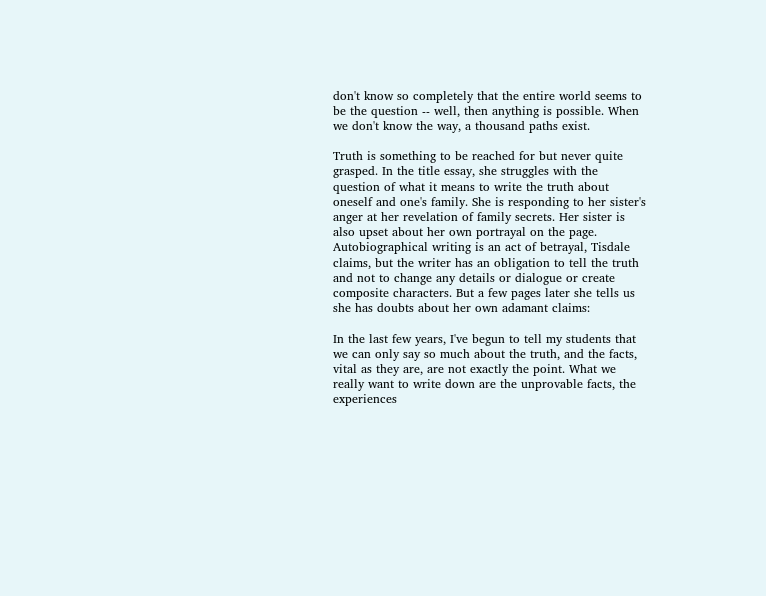don't know so completely that the entire world seems to be the question -- well, then anything is possible. When we don't know the way, a thousand paths exist.

Truth is something to be reached for but never quite grasped. In the title essay, she struggles with the question of what it means to write the truth about oneself and one's family. She is responding to her sister's anger at her revelation of family secrets. Her sister is also upset about her own portrayal on the page. Autobiographical writing is an act of betrayal, Tisdale claims, but the writer has an obligation to tell the truth and not to change any details or dialogue or create composite characters. But a few pages later she tells us she has doubts about her own adamant claims:

In the last few years, I've begun to tell my students that we can only say so much about the truth, and the facts, vital as they are, are not exactly the point. What we really want to write down are the unprovable facts, the experiences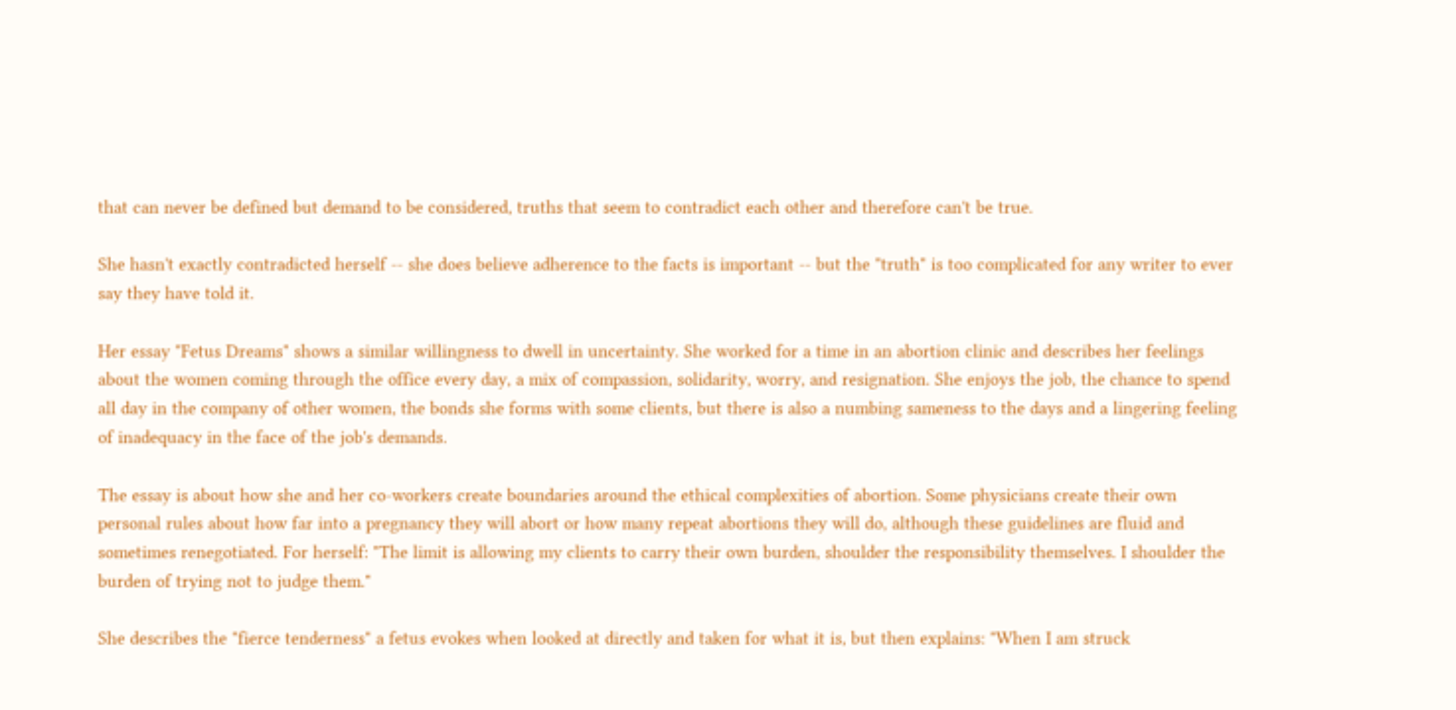that can never be defined but demand to be considered, truths that seem to contradict each other and therefore can't be true.

She hasn't exactly contradicted herself -- she does believe adherence to the facts is important -- but the "truth" is too complicated for any writer to ever say they have told it.

Her essay "Fetus Dreams" shows a similar willingness to dwell in uncertainty. She worked for a time in an abortion clinic and describes her feelings about the women coming through the office every day, a mix of compassion, solidarity, worry, and resignation. She enjoys the job, the chance to spend all day in the company of other women, the bonds she forms with some clients, but there is also a numbing sameness to the days and a lingering feeling of inadequacy in the face of the job's demands.

The essay is about how she and her co-workers create boundaries around the ethical complexities of abortion. Some physicians create their own personal rules about how far into a pregnancy they will abort or how many repeat abortions they will do, although these guidelines are fluid and sometimes renegotiated. For herself: "The limit is allowing my clients to carry their own burden, shoulder the responsibility themselves. I shoulder the burden of trying not to judge them."

She describes the "fierce tenderness" a fetus evokes when looked at directly and taken for what it is, but then explains: "When I am struck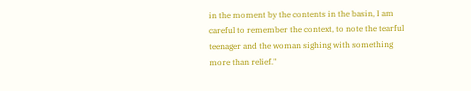in the moment by the contents in the basin, I am careful to remember the context, to note the tearful teenager and the woman sighing with something more than relief."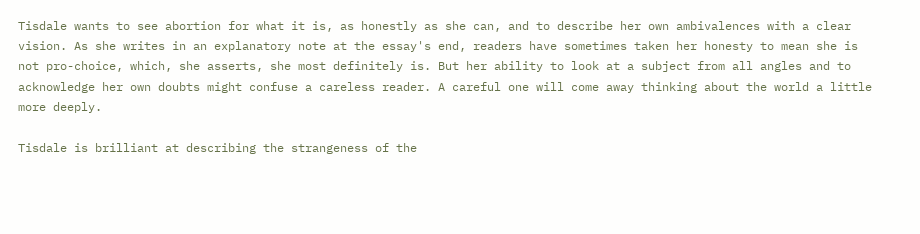Tisdale wants to see abortion for what it is, as honestly as she can, and to describe her own ambivalences with a clear vision. As she writes in an explanatory note at the essay's end, readers have sometimes taken her honesty to mean she is not pro-choice, which, she asserts, she most definitely is. But her ability to look at a subject from all angles and to acknowledge her own doubts might confuse a careless reader. A careful one will come away thinking about the world a little more deeply.

Tisdale is brilliant at describing the strangeness of the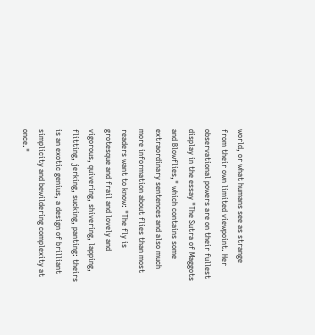world, or what humans see as strange from their own limited viewpoint. Her observational powers are on their fullest display in the essay "The Sutra of Maggots and Blowflies," which contains some extraordinary sentences and also much more information about flies than most readers want to know: "The fly is grotesque and frail and lovely and vigorous, quivering, shivering, lapping, flitting, jerking, sucking, panting: theirs is an exotic genius, a design of brilliant simplicity and bewildering complexity at once."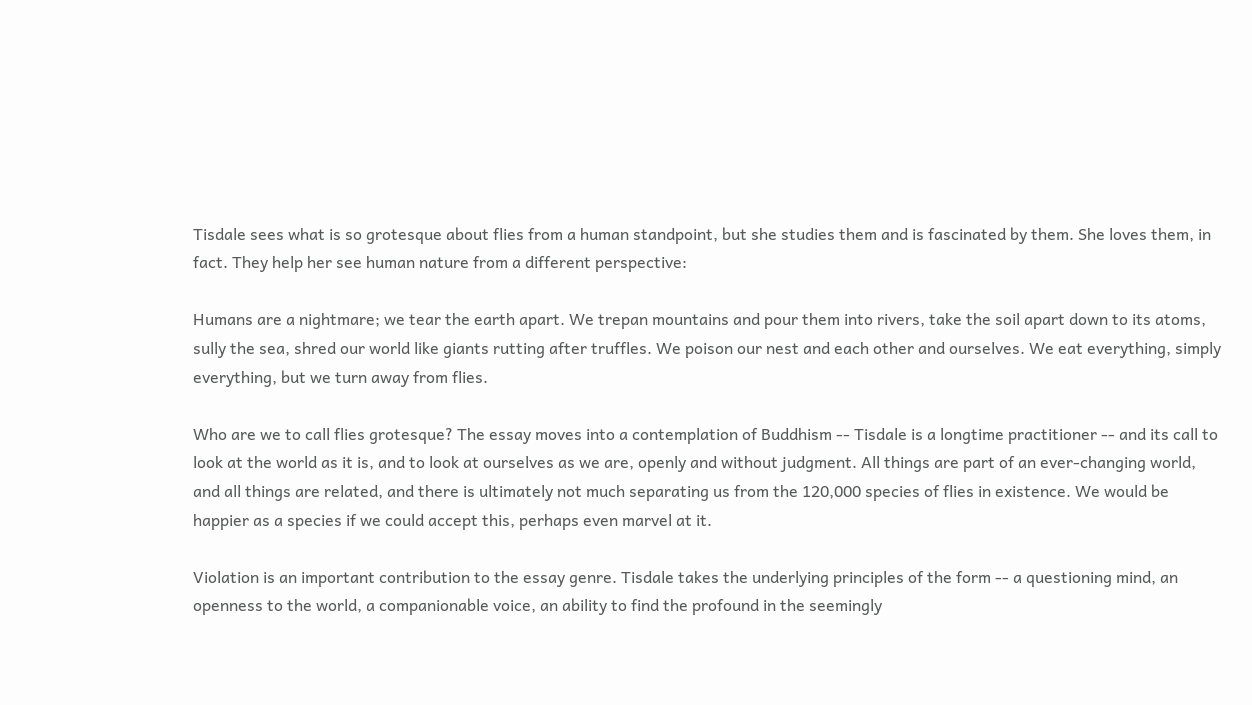Tisdale sees what is so grotesque about flies from a human standpoint, but she studies them and is fascinated by them. She loves them, in fact. They help her see human nature from a different perspective:

Humans are a nightmare; we tear the earth apart. We trepan mountains and pour them into rivers, take the soil apart down to its atoms, sully the sea, shred our world like giants rutting after truffles. We poison our nest and each other and ourselves. We eat everything, simply everything, but we turn away from flies.

Who are we to call flies grotesque? The essay moves into a contemplation of Buddhism -- Tisdale is a longtime practitioner -- and its call to look at the world as it is, and to look at ourselves as we are, openly and without judgment. All things are part of an ever-changing world, and all things are related, and there is ultimately not much separating us from the 120,000 species of flies in existence. We would be happier as a species if we could accept this, perhaps even marvel at it.

Violation is an important contribution to the essay genre. Tisdale takes the underlying principles of the form -- a questioning mind, an openness to the world, a companionable voice, an ability to find the profound in the seemingly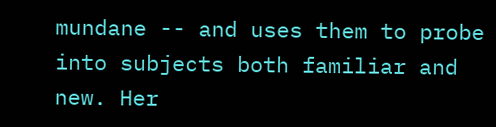mundane -- and uses them to probe into subjects both familiar and new. Her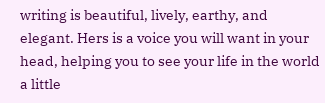writing is beautiful, lively, earthy, and elegant. Hers is a voice you will want in your head, helping you to see your life in the world a little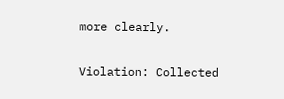more clearly.

Violation: Collected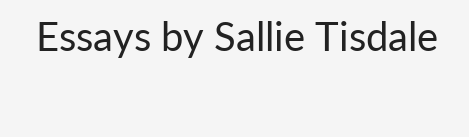Essays by Sallie Tisdale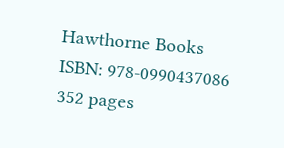Hawthorne Books
ISBN: 978-0990437086
352 pages